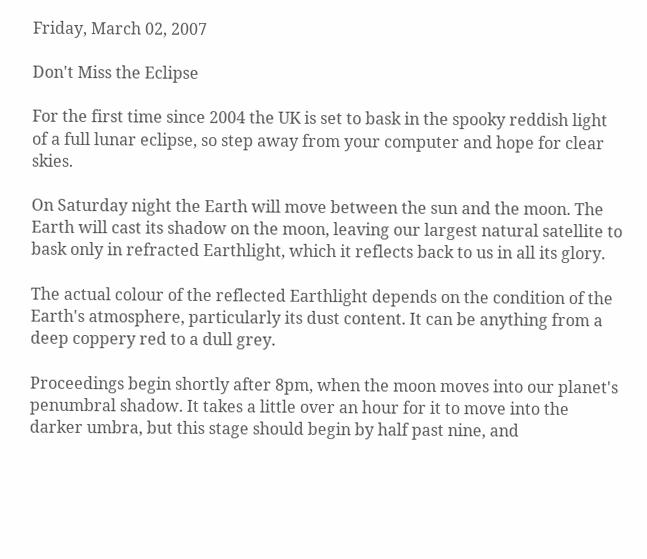Friday, March 02, 2007

Don't Miss the Eclipse

For the first time since 2004 the UK is set to bask in the spooky reddish light of a full lunar eclipse, so step away from your computer and hope for clear skies.

On Saturday night the Earth will move between the sun and the moon. The Earth will cast its shadow on the moon, leaving our largest natural satellite to bask only in refracted Earthlight, which it reflects back to us in all its glory.

The actual colour of the reflected Earthlight depends on the condition of the Earth's atmosphere, particularly its dust content. It can be anything from a deep coppery red to a dull grey.

Proceedings begin shortly after 8pm, when the moon moves into our planet's penumbral shadow. It takes a little over an hour for it to move into the darker umbra, but this stage should begin by half past nine, and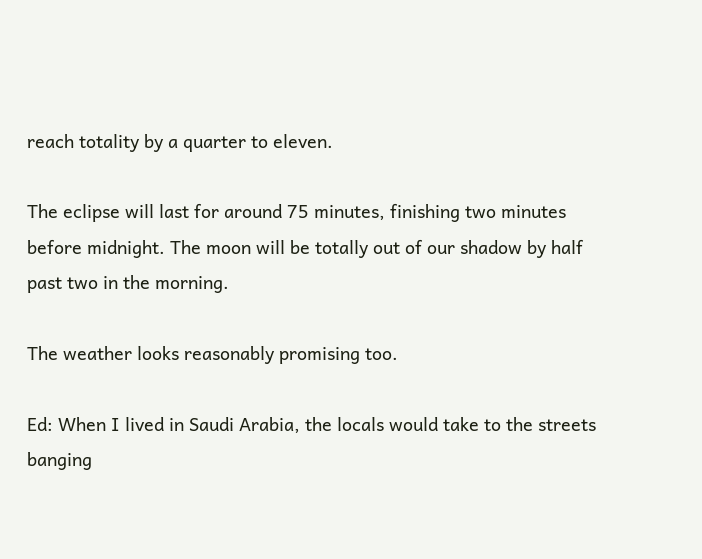reach totality by a quarter to eleven.

The eclipse will last for around 75 minutes, finishing two minutes before midnight. The moon will be totally out of our shadow by half past two in the morning.

The weather looks reasonably promising too.

Ed: When I lived in Saudi Arabia, the locals would take to the streets banging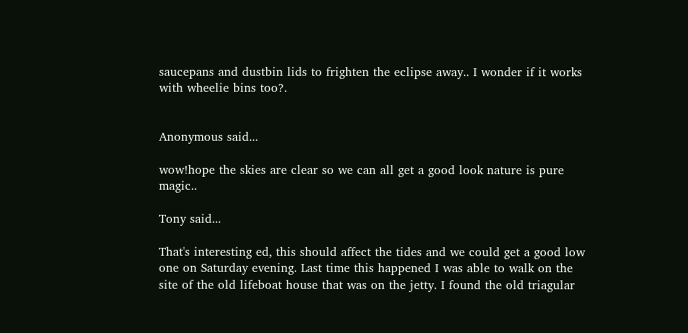saucepans and dustbin lids to frighten the eclipse away.. I wonder if it works with wheelie bins too?.


Anonymous said...

wow!hope the skies are clear so we can all get a good look nature is pure magic..

Tony said...

That's interesting ed, this should affect the tides and we could get a good low one on Saturday evening. Last time this happened I was able to walk on the site of the old lifeboat house that was on the jetty. I found the old triagular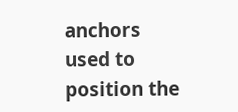anchors used to position the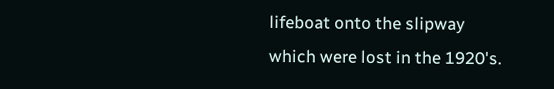lifeboat onto the slipway which were lost in the 1920's.